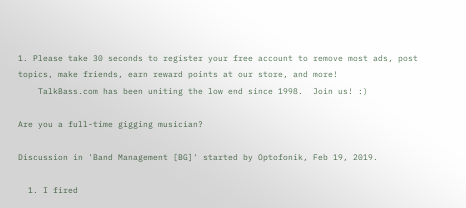1. Please take 30 seconds to register your free account to remove most ads, post topics, make friends, earn reward points at our store, and more!
    TalkBass.com has been uniting the low end since 1998.  Join us! :)

Are you a full-time gigging musician?

Discussion in 'Band Management [BG]' started by Optofonik, Feb 19, 2019.

  1. I fired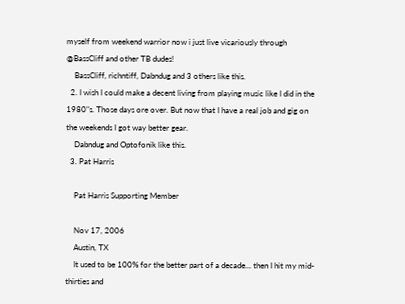myself from weekend warrior now i just live vicariously through @BassCliff and other TB dudes!
    BassCliff, richntiff, Dabndug and 3 others like this.
  2. I wish I could make a decent living from playing music like I did in the 1980"s. Those days ore over. But now that I have a real job and gig on the weekends I got way better gear.
    Dabndug and Optofonik like this.
  3. Pat Harris

    Pat Harris Supporting Member

    Nov 17, 2006
    Austin, TX
    It used to be 100% for the better part of a decade... then I hit my mid-thirties and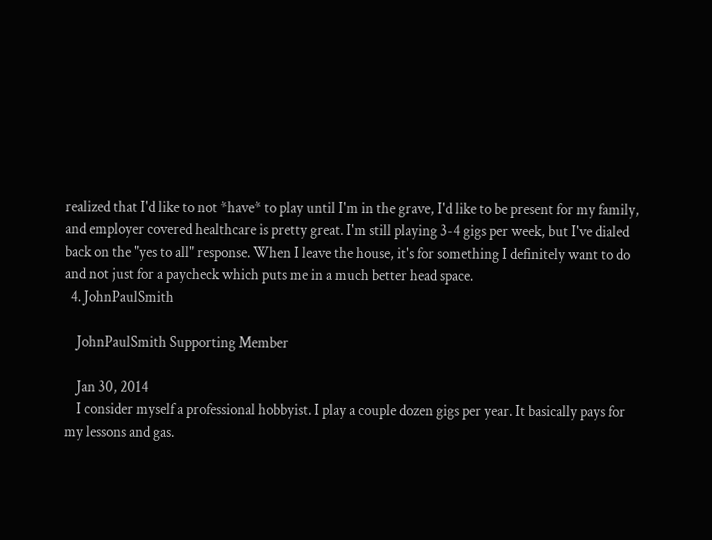realized that I'd like to not *have* to play until I'm in the grave, I'd like to be present for my family, and employer covered healthcare is pretty great. I'm still playing 3-4 gigs per week, but I've dialed back on the "yes to all" response. When I leave the house, it's for something I definitely want to do and not just for a paycheck which puts me in a much better head space.
  4. JohnPaulSmith

    JohnPaulSmith Supporting Member

    Jan 30, 2014
    I consider myself a professional hobbyist. I play a couple dozen gigs per year. It basically pays for my lessons and gas.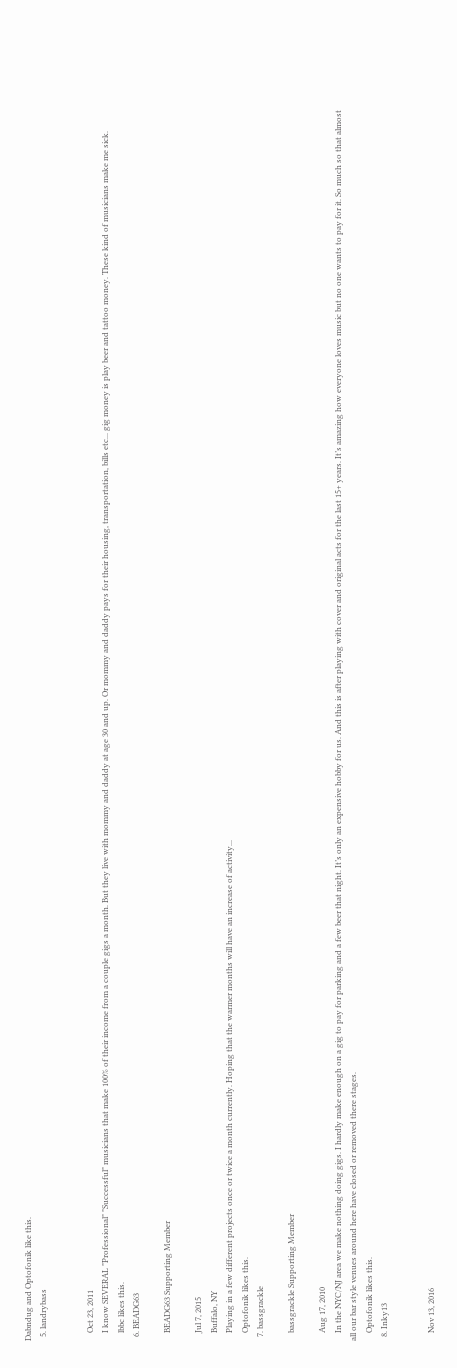Dabndug and Optofonik like this.
  5. landrybass


    Oct 23, 2011
    I know SEVERAL "Professional" "Successful" musicians that make 100% of their income from a couple gigs a month. But they live with mommy and daddy at age 30 and up. Or mommy and daddy pays for their housing, transportation, bills etc... gig money is play beer and tattoo money. These kind of musicians make me sick.
    lbbc likes this.
  6. BEADG63

    BEADG63 Supporting Member

    Jul 7, 2015
    Buffalo, NY
    Playing in a few different projects once or twice a month currently. Hoping that the warmer months will have an increase of activity...
    Optofonik likes this.
  7. bassgrackle

    bassgrackle Supporting Member

    Aug 17, 2010
    In the NYC/NJ area we make nothing doing gigs. I hardly make enough on a gig to pay for parking and a few beer that night. It’s only an expensive hobby for us. And this is after playing with cover and original acts for the last 15+ years. It’s amazing how everyone loves music but no one wants to pay for it. So much so that almost all our bar style venues around here have closed or removed there stages.
    Optofonik likes this.
  8. Inky13


    Nov 13, 2016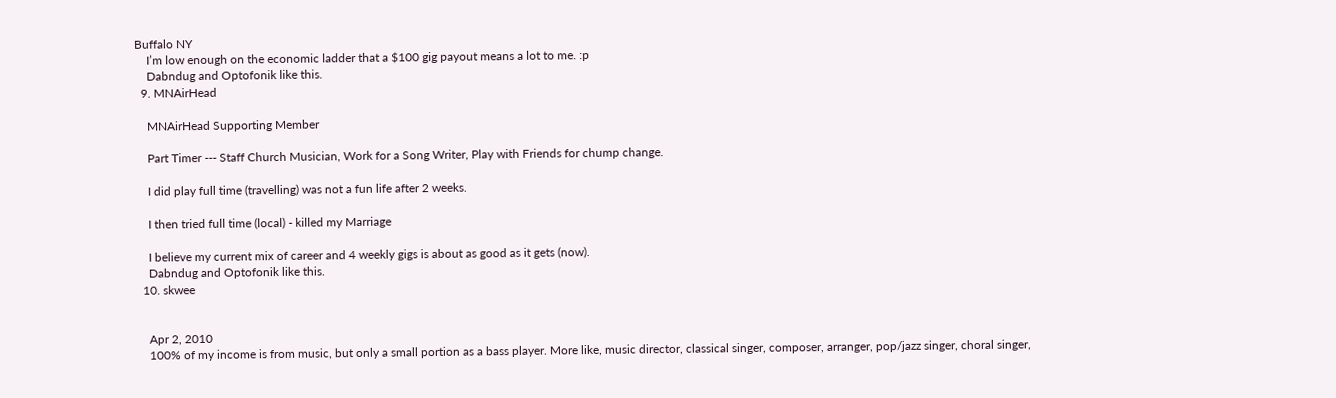Buffalo NY
    I’m low enough on the economic ladder that a $100 gig payout means a lot to me. :p
    Dabndug and Optofonik like this.
  9. MNAirHead

    MNAirHead Supporting Member

    Part Timer --- Staff Church Musician, Work for a Song Writer, Play with Friends for chump change.

    I did play full time (travelling) was not a fun life after 2 weeks.

    I then tried full time (local) - killed my Marriage

    I believe my current mix of career and 4 weekly gigs is about as good as it gets (now).
    Dabndug and Optofonik like this.
  10. skwee


    Apr 2, 2010
    100% of my income is from music, but only a small portion as a bass player. More like, music director, classical singer, composer, arranger, pop/jazz singer, choral singer,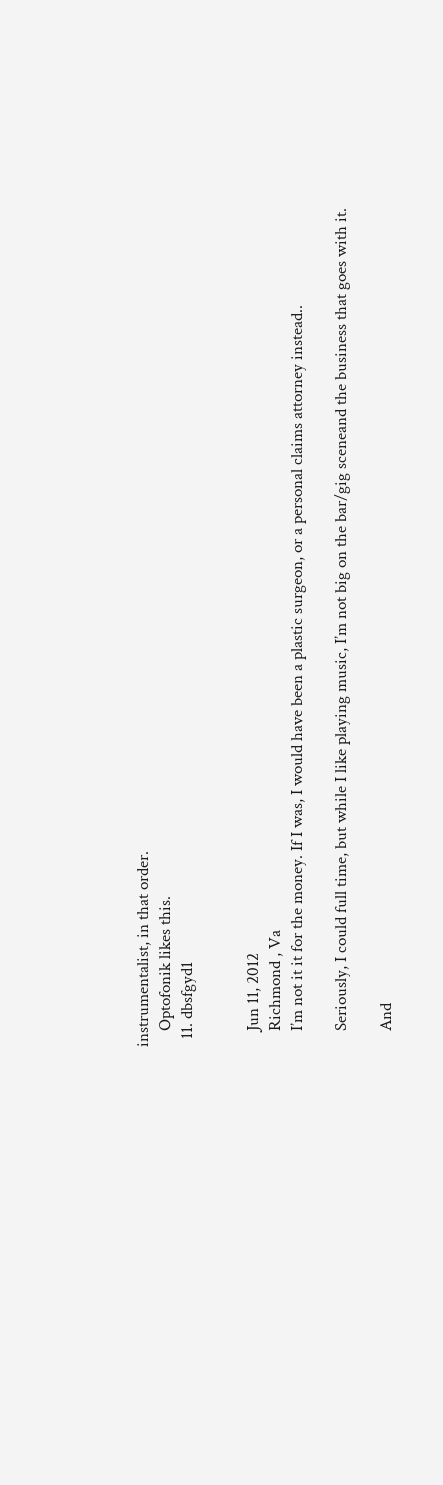instrumentalist, in that order.
    Optofonik likes this.
  11. dbsfgyd1


    Jun 11, 2012
    Richmond , Va
    I’m not it it for the money. If I was, I would have been a plastic surgeon, or a personal claims attorney instead..

    Seriously, I could full time, but while I like playing music, I’m not big on the bar/gig sceneand the business that goes with it.

    And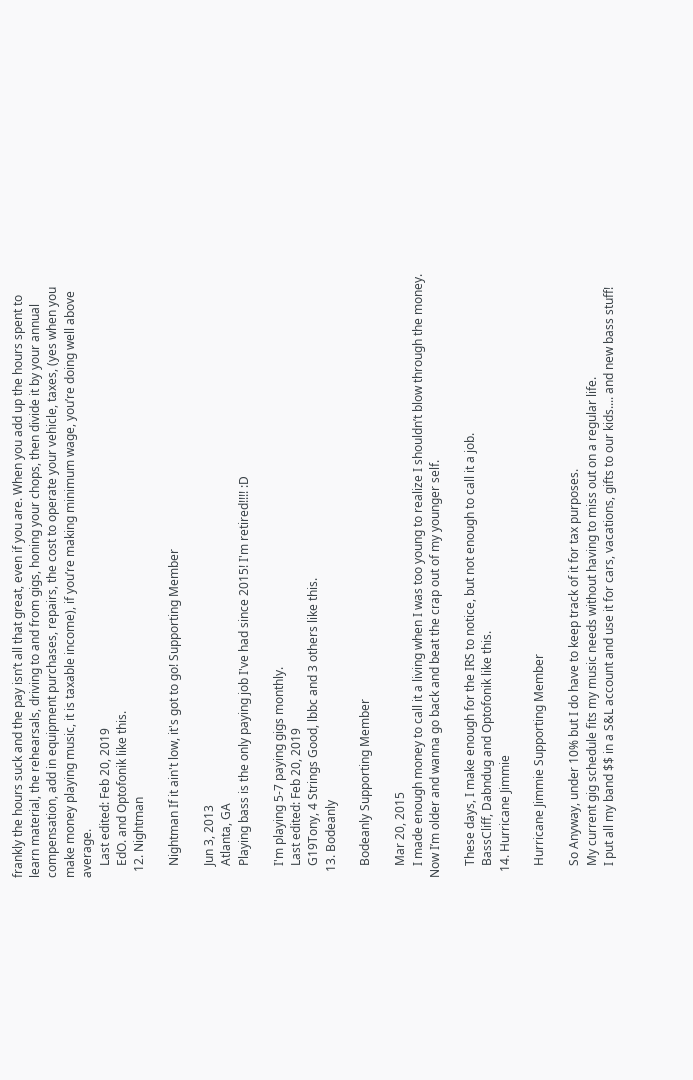frankly the hours suck and the pay isn’t all that great, even if you are. When you add up the hours spent to learn material, the rehearsals, driving to and from gigs, honing your chops, then divide it by your annual compensation, add in equipment purchases, repairs, the cost to operate your vehicle, taxes, (yes when you make money playing music, it is taxable income), if you’re making minimum wage, you’re doing well above average.
    Last edited: Feb 20, 2019
    EdO. and Optofonik like this.
  12. Nightman

    Nightman If it ain't low, it's got to go! Supporting Member

    Jun 3, 2013
    Atlanta, GA
    Playing bass is the only paying job I've had since 2015! I'm retired!!!! :D

    I'm playing 5-7 paying gigs monthly.
    Last edited: Feb 20, 2019
    G19Tony, 4 Strings Good, lbbc and 3 others like this.
  13. Bodeanly

    Bodeanly Supporting Member

    Mar 20, 2015
    I made enough money to call it a living when I was too young to realize I shouldn’t blow through the money. Now I’m older and wanna go back and beat the crap out of my younger self.

    These days, I make enough for the IRS to notice, but not enough to call it a job.
    BassCliff, Dabndug and Optofonik like this.
  14. Hurricane Jimmie

    Hurricane Jimmie Supporting Member

    So Anyway, under 10% but I do have to keep track of it for tax purposes.
    My current gig schedule fits my music needs without having to miss out on a regular life.
    I put all my band $$ in a S&L account and use it for cars, vacations, gifts to our kids.... and new bass stuff!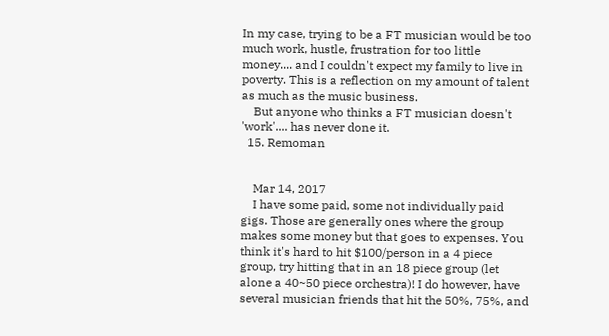In my case, trying to be a FT musician would be too much work, hustle, frustration for too little money.... and I couldn't expect my family to live in poverty. This is a reflection on my amount of talent as much as the music business.
    But anyone who thinks a FT musician doesn't 'work'.... has never done it.
  15. Remoman


    Mar 14, 2017
    I have some paid, some not individually paid gigs. Those are generally ones where the group makes some money but that goes to expenses. You think it's hard to hit $100/person in a 4 piece group, try hitting that in an 18 piece group (let alone a 40~50 piece orchestra)! I do however, have several musician friends that hit the 50%, 75%, and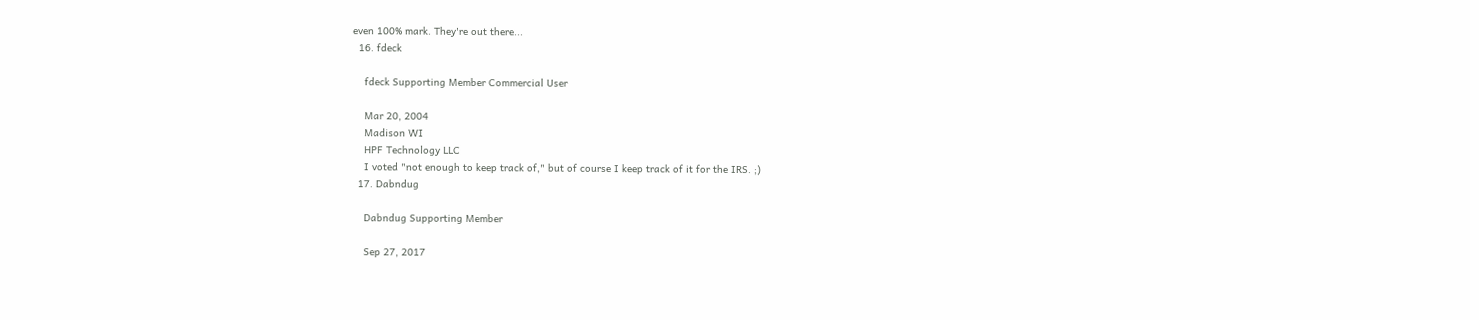even 100% mark. They're out there...
  16. fdeck

    fdeck Supporting Member Commercial User

    Mar 20, 2004
    Madison WI
    HPF Technology LLC
    I voted "not enough to keep track of," but of course I keep track of it for the IRS. ;)
  17. Dabndug

    Dabndug Supporting Member

    Sep 27, 2017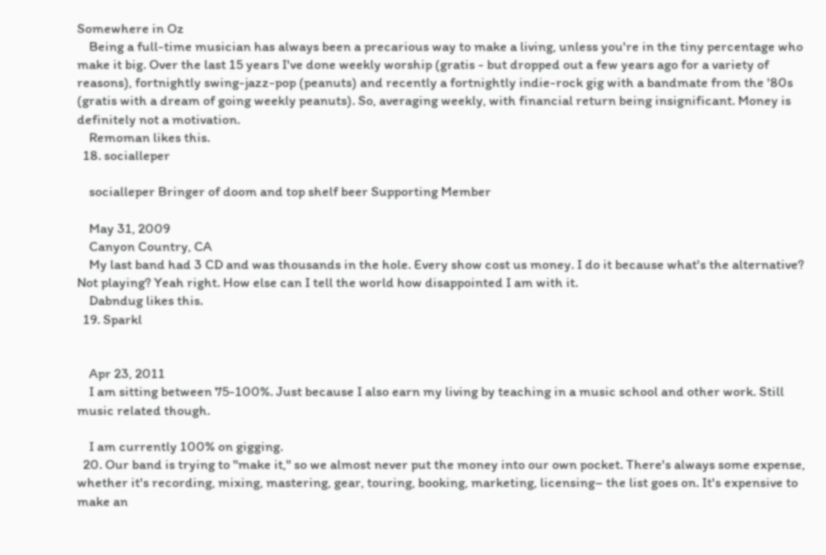Somewhere in Oz
    Being a full-time musician has always been a precarious way to make a living, unless you're in the tiny percentage who make it big. Over the last 15 years I've done weekly worship (gratis - but dropped out a few years ago for a variety of reasons), fortnightly swing-jazz-pop (peanuts) and recently a fortnightly indie-rock gig with a bandmate from the '80s (gratis with a dream of going weekly peanuts). So, averaging weekly, with financial return being insignificant. Money is definitely not a motivation.
    Remoman likes this.
  18. socialleper

    socialleper Bringer of doom and top shelf beer Supporting Member

    May 31, 2009
    Canyon Country, CA
    My last band had 3 CD and was thousands in the hole. Every show cost us money. I do it because what's the alternative? Not playing? Yeah right. How else can I tell the world how disappointed I am with it.
    Dabndug likes this.
  19. Sparkl


    Apr 23, 2011
    I am sitting between 75-100%. Just because I also earn my living by teaching in a music school and other work. Still music related though.

    I am currently 100% on gigging.
  20. Our band is trying to "make it," so we almost never put the money into our own pocket. There's always some expense, whether it's recording, mixing, mastering, gear, touring, booking, marketing, licensing– the list goes on. It's expensive to make an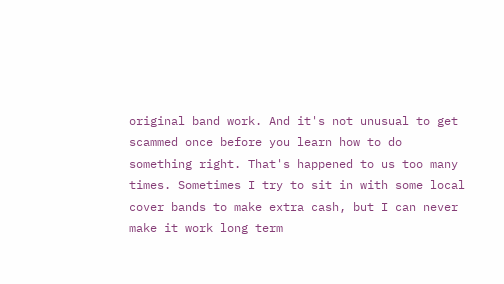original band work. And it's not unusual to get scammed once before you learn how to do something right. That's happened to us too many times. Sometimes I try to sit in with some local cover bands to make extra cash, but I can never make it work long term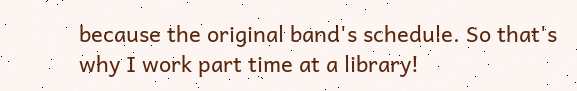because the original band's schedule. So that's why I work part time at a library!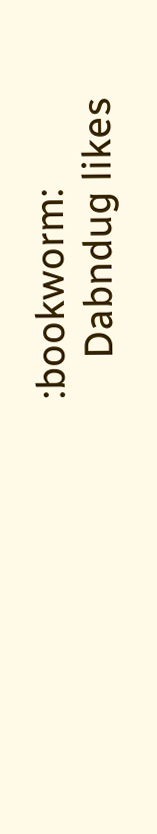:bookworm:
    Dabndug likes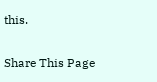this.

Share This Page